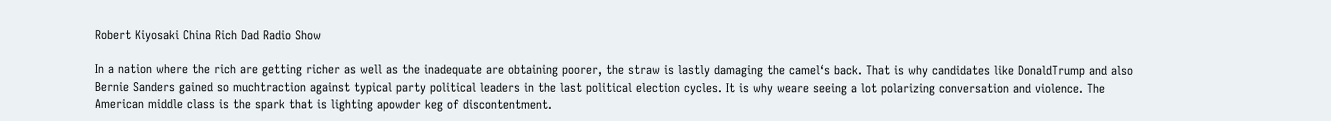Robert Kiyosaki China Rich Dad Radio Show

In a nation where the rich are getting richer as well as the inadequate are obtaining poorer, the straw is lastly damaging the camel‘s back. That is why candidates like DonaldTrump and also Bernie Sanders gained so muchtraction against typical party political leaders in the last political election cycles. It is why weare seeing a lot polarizing conversation and violence. The American middle class is the spark that is lighting apowder keg of discontentment.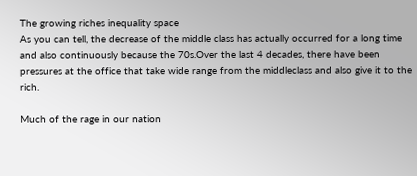The growing riches inequality space
As you can tell, the decrease of the middle class has actually occurred for a long time and also continuously because the 70s.Over the last 4 decades, there have been pressures at the office that take wide range from the middleclass and also give it to the rich.

Much of the rage in our nation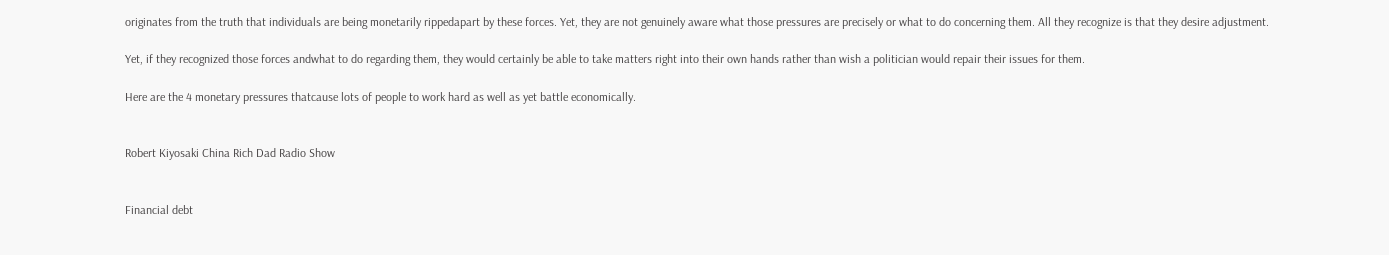originates from the truth that individuals are being monetarily rippedapart by these forces. Yet, they are not genuinely aware what those pressures are precisely or what to do concerning them. All they recognize is that they desire adjustment.

Yet, if they recognized those forces andwhat to do regarding them, they would certainly be able to take matters right into their own hands rather than wish a politician would repair their issues for them.

Here are the 4 monetary pressures thatcause lots of people to work hard as well as yet battle economically.


Robert Kiyosaki China Rich Dad Radio Show


Financial debt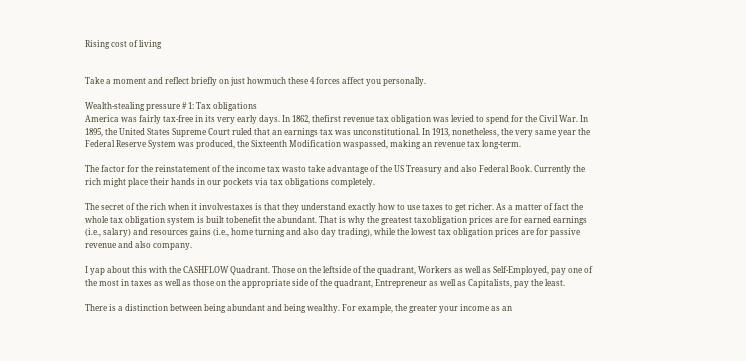Rising cost of living


Take a moment and reflect briefly on just howmuch these 4 forces affect you personally.

Wealth-stealing pressure # 1: Tax obligations
America was fairly tax-free in its very early days. In 1862, thefirst revenue tax obligation was levied to spend for the Civil War. In 1895, the United States Supreme Court ruled that an earnings tax was unconstitutional. In 1913, nonetheless, the very same year the Federal Reserve System was produced, the Sixteenth Modification waspassed, making an revenue tax long-term.

The factor for the reinstatement of the income tax wasto take advantage of the US Treasury and also Federal Book. Currently the rich might place their hands in our pockets via tax obligations completely.

The secret of the rich when it involvestaxes is that they understand exactly how to use taxes to get richer. As a matter of fact the whole tax obligation system is built tobenefit the abundant. That is why the greatest taxobligation prices are for earned earnings (i.e., salary) and resources gains (i.e., home turning and also day trading), while the lowest tax obligation prices are for passive revenue and also company.

I yap about this with the CASHFLOW Quadrant. Those on the leftside of the quadrant, Workers as well as Self-Employed, pay one of the most in taxes as well as those on the appropriate side of the quadrant, Entrepreneur as well as Capitalists, pay the least.

There is a distinction between being abundant and being wealthy. For example, the greater your income as an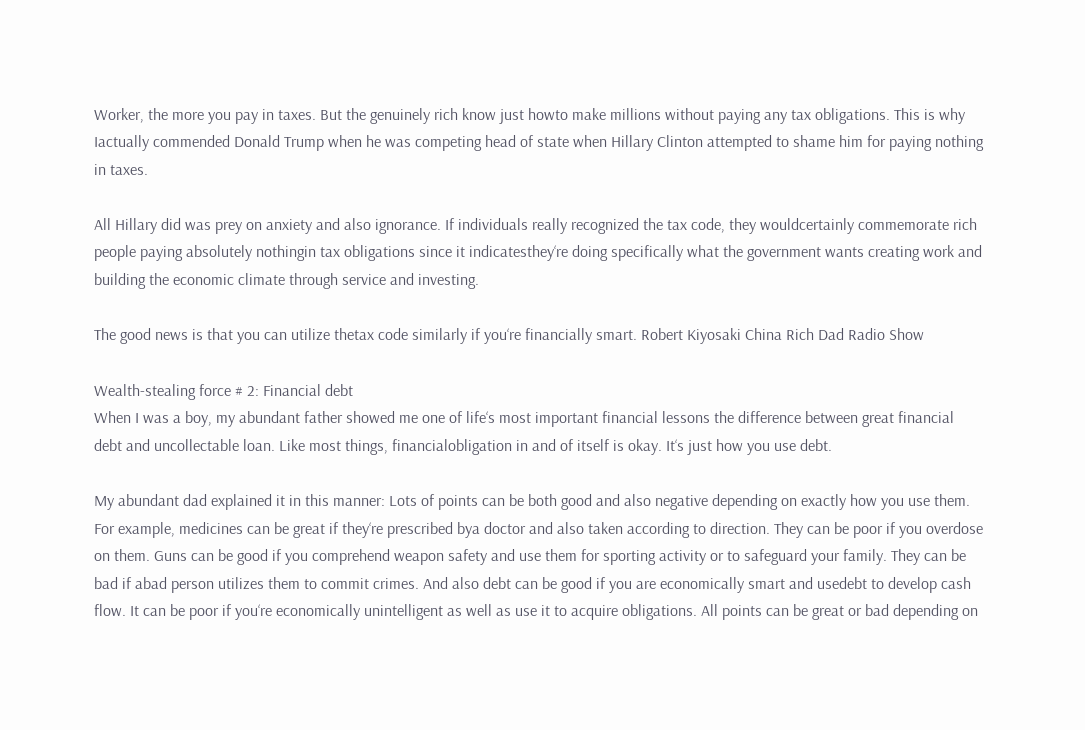Worker, the more you pay in taxes. But the genuinely rich know just howto make millions without paying any tax obligations. This is why Iactually commended Donald Trump when he was competing head of state when Hillary Clinton attempted to shame him for paying nothing in taxes.

All Hillary did was prey on anxiety and also ignorance. If individuals really recognized the tax code, they wouldcertainly commemorate rich people paying absolutely nothingin tax obligations since it indicatesthey‘re doing specifically what the government wants creating work and building the economic climate through service and investing.

The good news is that you can utilize thetax code similarly if you‘re financially smart. Robert Kiyosaki China Rich Dad Radio Show

Wealth-stealing force # 2: Financial debt
When I was a boy, my abundant father showed me one of life‘s most important financial lessons the difference between great financial debt and uncollectable loan. Like most things, financialobligation in and of itself is okay. It‘s just how you use debt.

My abundant dad explained it in this manner: Lots of points can be both good and also negative depending on exactly how you use them. For example, medicines can be great if they‘re prescribed bya doctor and also taken according to direction. They can be poor if you overdose on them. Guns can be good if you comprehend weapon safety and use them for sporting activity or to safeguard your family. They can be bad if abad person utilizes them to commit crimes. And also debt can be good if you are economically smart and usedebt to develop cash flow. It can be poor if you‘re economically unintelligent as well as use it to acquire obligations. All points can be great or bad depending on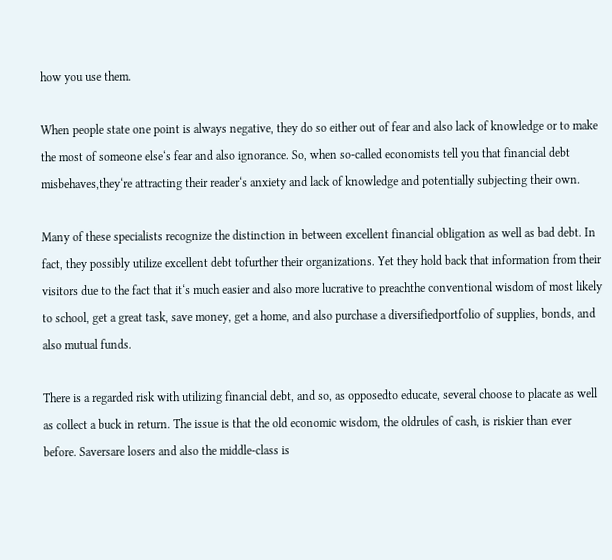how you use them.

When people state one point is always negative, they do so either out of fear and also lack of knowledge or to make the most of someone else‘s fear and also ignorance. So, when so-called economists tell you that financial debt misbehaves,they‘re attracting their reader‘s anxiety and lack of knowledge and potentially subjecting their own.

Many of these specialists recognize the distinction in between excellent financial obligation as well as bad debt. In fact, they possibly utilize excellent debt tofurther their organizations. Yet they hold back that information from their visitors due to the fact that it‘s much easier and also more lucrative to preachthe conventional wisdom of most likely to school, get a great task, save money, get a home, and also purchase a diversifiedportfolio of supplies, bonds, and also mutual funds.

There is a regarded risk with utilizing financial debt, and so, as opposedto educate, several choose to placate as well as collect a buck in return. The issue is that the old economic wisdom, the oldrules of cash, is riskier than ever before. Saversare losers and also the middle-class is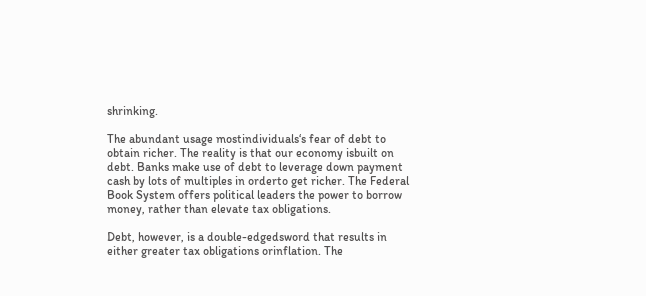shrinking.

The abundant usage mostindividuals‘s fear of debt to obtain richer. The reality is that our economy isbuilt on debt. Banks make use of debt to leverage down payment cash by lots of multiples in orderto get richer. The Federal Book System offers political leaders the power to borrow money, rather than elevate tax obligations.

Debt, however, is a double-edgedsword that results in either greater tax obligations orinflation. The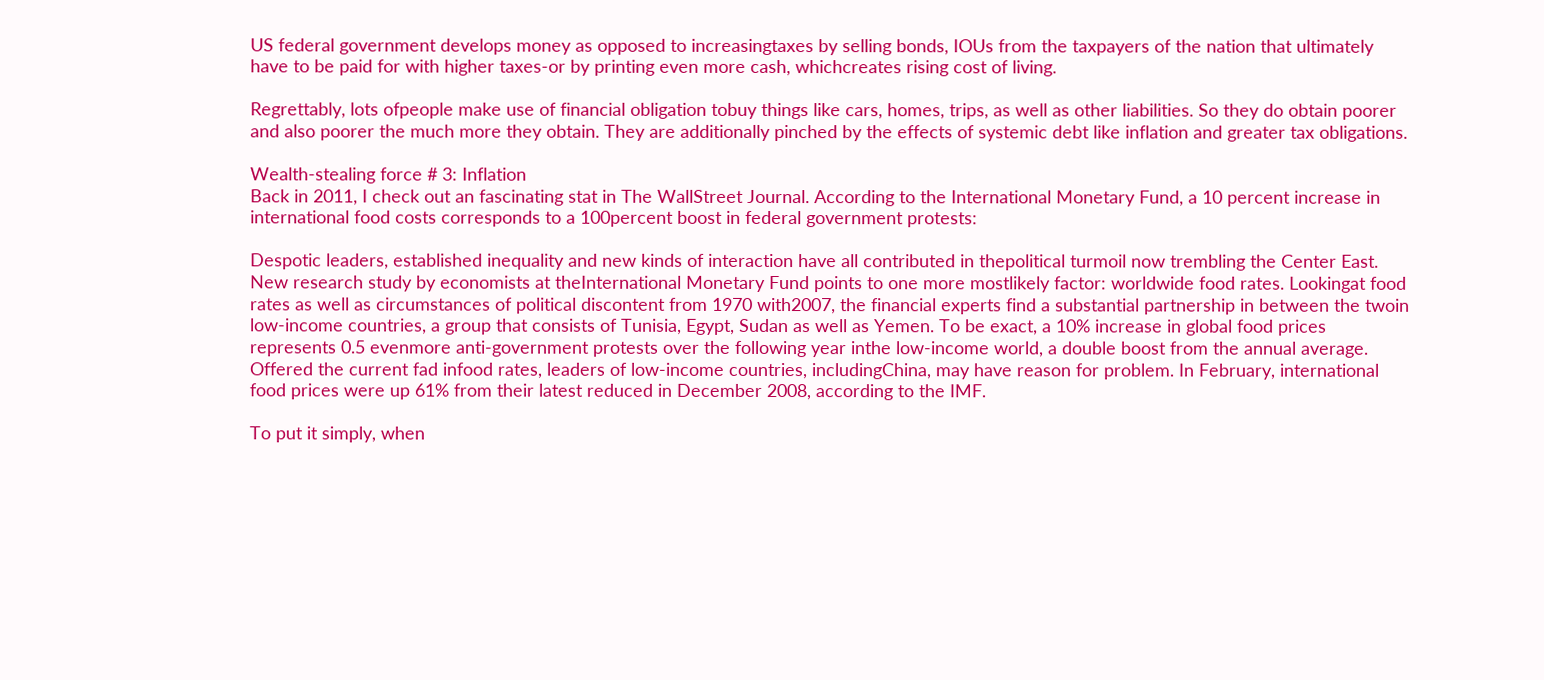US federal government develops money as opposed to increasingtaxes by selling bonds, IOUs from the taxpayers of the nation that ultimately have to be paid for with higher taxes-or by printing even more cash, whichcreates rising cost of living.

Regrettably, lots ofpeople make use of financial obligation tobuy things like cars, homes, trips, as well as other liabilities. So they do obtain poorer and also poorer the much more they obtain. They are additionally pinched by the effects of systemic debt like inflation and greater tax obligations.

Wealth-stealing force # 3: Inflation
Back in 2011, I check out an fascinating stat in The WallStreet Journal. According to the International Monetary Fund, a 10 percent increase in international food costs corresponds to a 100percent boost in federal government protests:

Despotic leaders, established inequality and new kinds of interaction have all contributed in thepolitical turmoil now trembling the Center East. New research study by economists at theInternational Monetary Fund points to one more mostlikely factor: worldwide food rates. Lookingat food rates as well as circumstances of political discontent from 1970 with2007, the financial experts find a substantial partnership in between the twoin low-income countries, a group that consists of Tunisia, Egypt, Sudan as well as Yemen. To be exact, a 10% increase in global food prices represents 0.5 evenmore anti-government protests over the following year inthe low-income world, a double boost from the annual average. Offered the current fad infood rates, leaders of low-income countries, includingChina, may have reason for problem. In February, international food prices were up 61% from their latest reduced in December 2008, according to the IMF.

To put it simply, when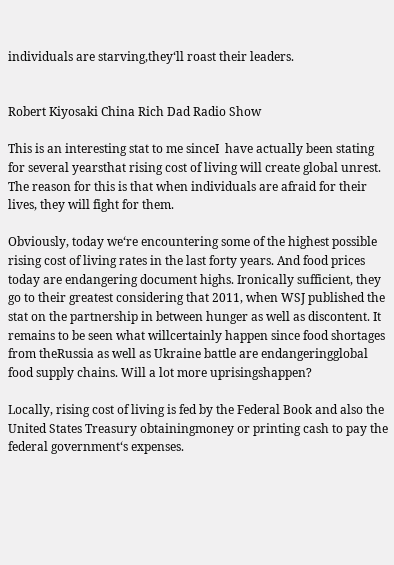individuals are starving,they‘ll roast their leaders.


Robert Kiyosaki China Rich Dad Radio Show

This is an interesting stat to me sinceI  have actually been stating for several yearsthat rising cost of living will create global unrest. The reason for this is that when individuals are afraid for their lives, they will fight for them.

Obviously, today we‘re encountering some of the highest possible rising cost of living rates in the last forty years. And food prices today are endangering document highs. Ironically sufficient, they  go to their greatest considering that 2011, when WSJ published the stat on the partnership in between hunger as well as discontent. It remains to be seen what willcertainly happen since food shortages from theRussia as well as Ukraine battle are endangeringglobal food supply chains. Will a lot more uprisingshappen?

Locally, rising cost of living is fed by the Federal Book and also the United States Treasury obtainingmoney or printing cash to pay the federal government‘s expenses.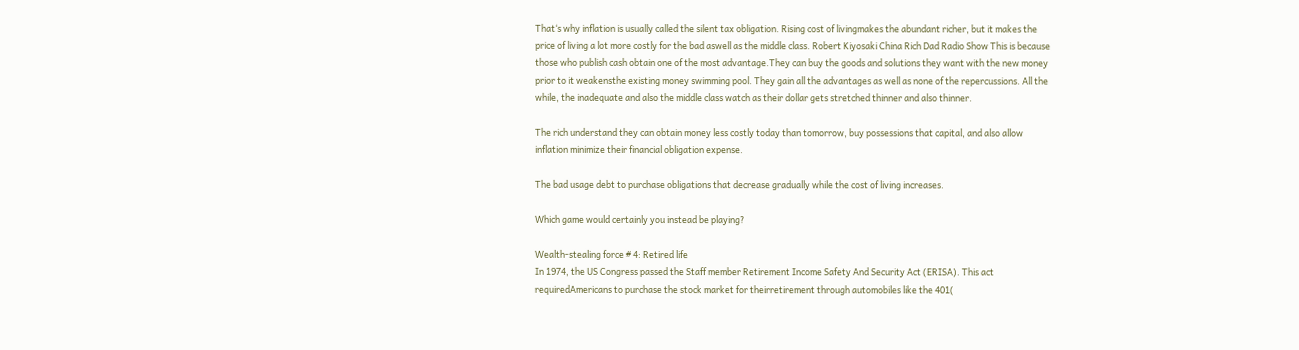That‘s why inflation is usually called the silent tax obligation. Rising cost of livingmakes the abundant richer, but it makes the price of living a lot more costly for the bad aswell as the middle class. Robert Kiyosaki China Rich Dad Radio Show This is because those who publish cash obtain one of the most advantage.They can buy the goods and solutions they want with the new money prior to it weakensthe existing money swimming pool. They gain all the advantages as well as none of the repercussions. All the while, the inadequate and also the middle class watch as their dollar gets stretched thinner and also thinner.

The rich understand they can obtain money less costly today than tomorrow, buy possessions that capital, and also allow inflation minimize their financial obligation expense.

The bad usage debt to purchase obligations that decrease gradually while the cost of living increases.

Which game would certainly you instead be playing?

Wealth-stealing force # 4: Retired life
In 1974, the US Congress passed the Staff member Retirement Income Safety And Security Act (ERISA). This act requiredAmericans to purchase the stock market for theirretirement through automobiles like the 401(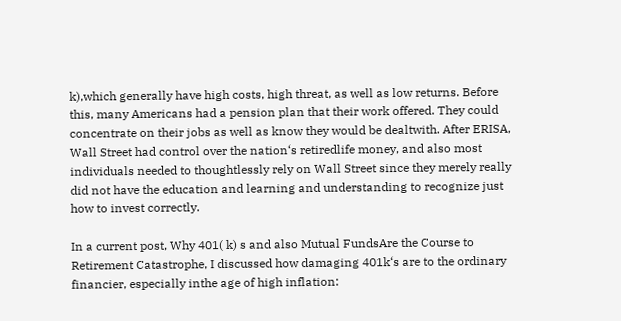k),which generally have high costs, high threat, as well as low returns. Before this, many Americans had a pension plan that their work offered. They could concentrate on their jobs as well as know they would be dealtwith. After ERISA, Wall Street had control over the nation‘s retiredlife money, and also most individuals needed to thoughtlessly rely on Wall Street since they merely really did not have the education and learning and understanding to recognize just how to invest correctly.

In a current post, Why 401( k) s and also Mutual FundsAre the Course to Retirement Catastrophe, I discussed how damaging 401k‘s are to the ordinary financier, especially inthe age of high inflation: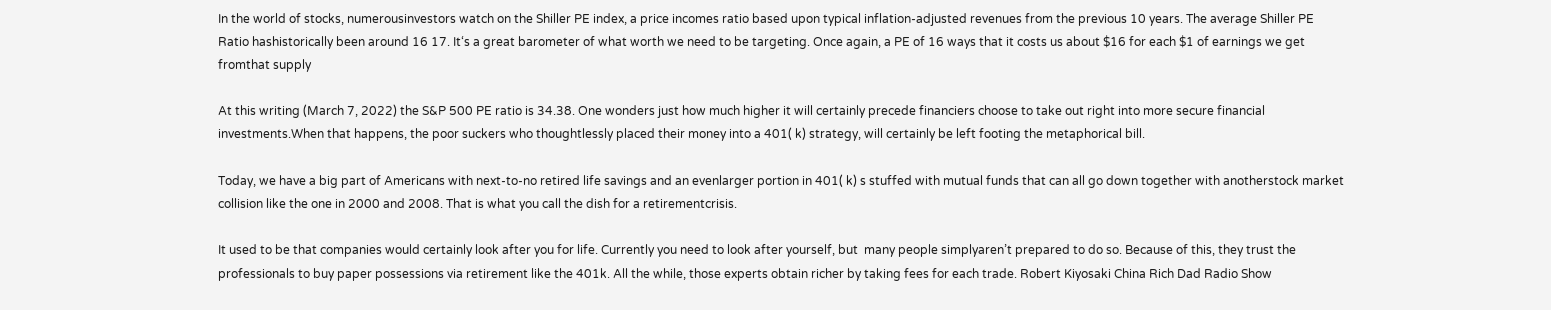In the world of stocks, numerousinvestors watch on the Shiller PE index, a price incomes ratio based upon typical inflation-adjusted revenues from the previous 10 years. The average Shiller PE Ratio hashistorically been around 16 17. It‘s a great barometer of what worth we need to be targeting. Once again, a PE of 16 ways that it costs us about $16 for each $1 of earnings we get fromthat supply

At this writing (March 7, 2022) the S&P 500 PE ratio is 34.38. One wonders just how much higher it will certainly precede financiers choose to take out right into more secure financial investments.When that happens, the poor suckers who thoughtlessly placed their money into a 401( k) strategy, will certainly be left footing the metaphorical bill.

Today, we have a big part of Americans with next-to-no retired life savings and an evenlarger portion in 401( k) s stuffed with mutual funds that can all go down together with anotherstock market collision like the one in 2000 and 2008. That is what you call the dish for a retirementcrisis.

It used to be that companies would certainly look after you for life. Currently you need to look after yourself, but  many people simplyaren’t prepared to do so. Because of this, they trust the professionals to buy paper possessions via retirement like the 401k. All the while, those experts obtain richer by taking fees for each trade. Robert Kiyosaki China Rich Dad Radio Show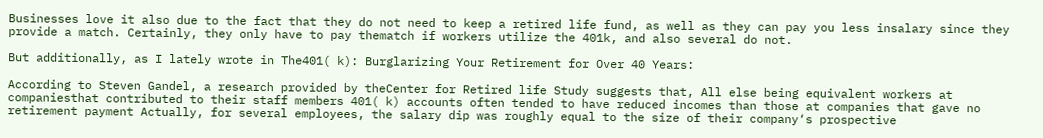Businesses love it also due to the fact that they do not need to keep a retired life fund, as well as they can pay you less insalary since they provide a match. Certainly, they only have to pay thematch if workers utilize the 401k, and also several do not.

But additionally, as I lately wrote in The401( k): Burglarizing Your Retirement for Over 40 Years:

According to Steven Gandel, a research provided by theCenter for Retired life Study suggests that, All else being equivalent workers at companiesthat contributed to their staff members 401( k) accounts often tended to have reduced incomes than those at companies that gave no retirement payment Actually, for several employees, the salary dip was roughly equal to the size of their company‘s prospective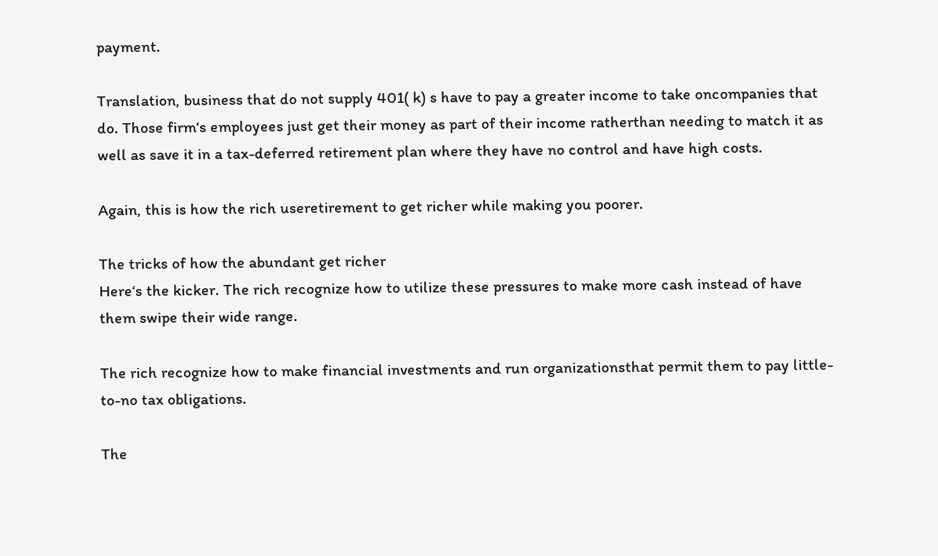payment.

Translation, business that do not supply 401( k) s have to pay a greater income to take oncompanies that do. Those firm‘s employees just get their money as part of their income ratherthan needing to match it as well as save it in a tax-deferred retirement plan where they have no control and have high costs.

Again, this is how the rich useretirement to get richer while making you poorer.

The tricks of how the abundant get richer
Here‘s the kicker. The rich recognize how to utilize these pressures to make more cash instead of have them swipe their wide range.

The rich recognize how to make financial investments and run organizationsthat permit them to pay little-to-no tax obligations.

The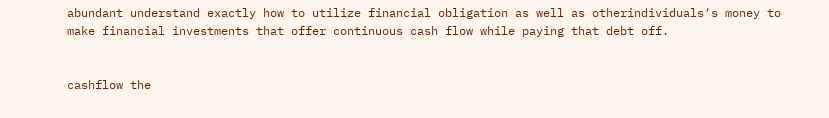abundant understand exactly how to utilize financial obligation as well as otherindividuals‘s money to make financial investments that offer continuous cash flow while paying that debt off.


cashflow the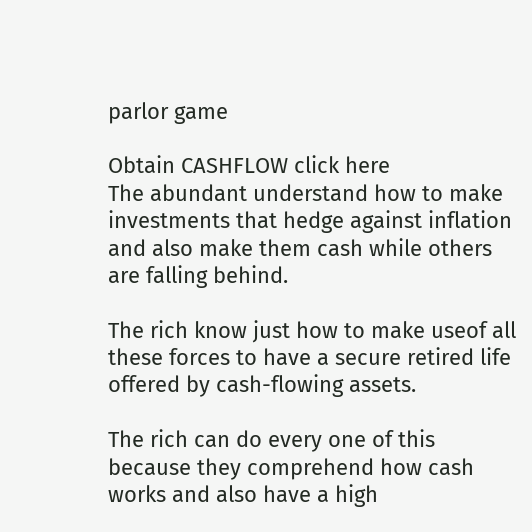parlor game

Obtain CASHFLOW click here
The abundant understand how to make investments that hedge against inflation and also make them cash while others are falling behind.

The rich know just how to make useof all these forces to have a secure retired life offered by cash-flowing assets.

The rich can do every one of this because they comprehend how cash works and also have a high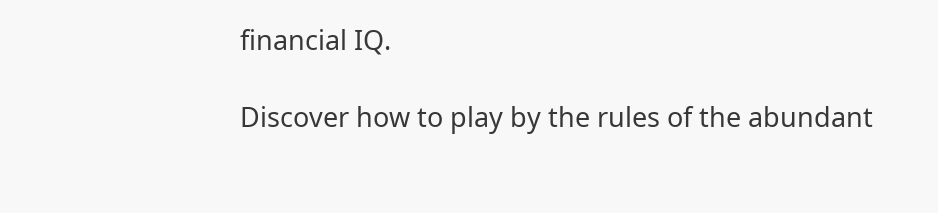financial IQ.

Discover how to play by the rules of the abundant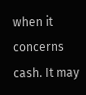when it concerns cash. It may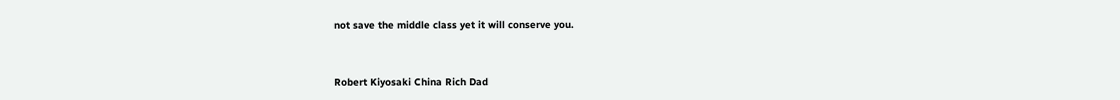not save the middle class yet it will conserve you.


Robert Kiyosaki China Rich Dad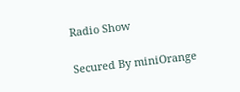Radio Show

Secured By miniOrange